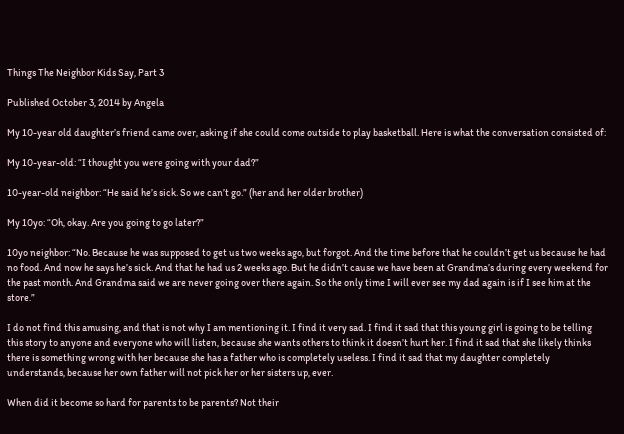Things The Neighbor Kids Say, Part 3

Published October 3, 2014 by Angela

My 10-year old daughter’s friend came over, asking if she could come outside to play basketball. Here is what the conversation consisted of:

My 10-year-old: “I thought you were going with your dad?”

10-year-old neighbor: “He said he’s sick. So we can’t go.” (her and her older brother)

My 10yo: “Oh, okay. Are you going to go later?”

10yo neighbor: “No. Because he was supposed to get us two weeks ago, but forgot. And the time before that he couldn’t get us because he had no food. And now he says he’s sick. And that he had us 2 weeks ago. But he didn’t cause we have been at Grandma’s during every weekend for the past month. And Grandma said we are never going over there again. So the only time I will ever see my dad again is if I see him at the store.”

I do not find this amusing, and that is not why I am mentioning it. I find it very sad. I find it sad that this young girl is going to be telling this story to anyone and everyone who will listen, because she wants others to think it doesn’t hurt her. I find it sad that she likely thinks there is something wrong with her because she has a father who is completely useless. I find it sad that my daughter completely understands, because her own father will not pick her or her sisters up, ever.

When did it become so hard for parents to be parents? Not their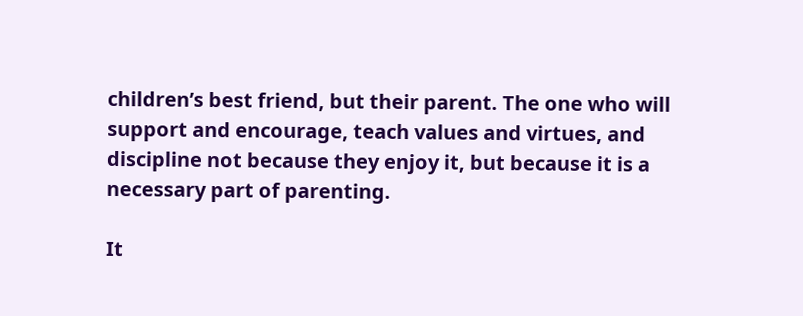children’s best friend, but their parent. The one who will support and encourage, teach values and virtues, and discipline not because they enjoy it, but because it is a necessary part of parenting.

It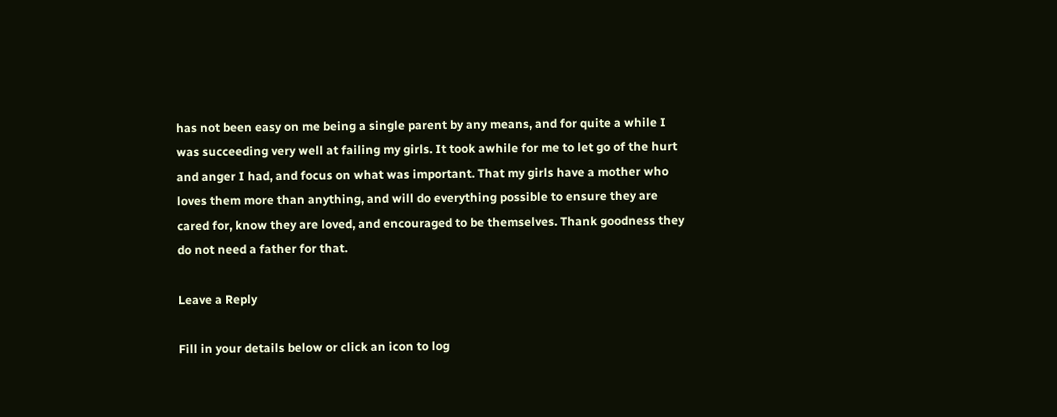has not been easy on me being a single parent by any means, and for quite a while I was succeeding very well at failing my girls. It took awhile for me to let go of the hurt and anger I had, and focus on what was important. That my girls have a mother who loves them more than anything, and will do everything possible to ensure they are cared for, know they are loved, and encouraged to be themselves. Thank goodness they do not need a father for that.

Leave a Reply

Fill in your details below or click an icon to log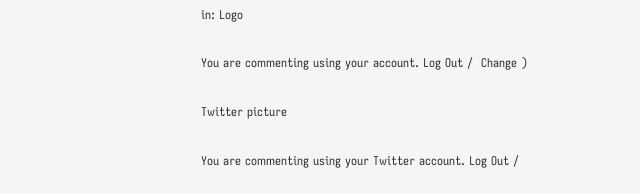in: Logo

You are commenting using your account. Log Out /  Change )

Twitter picture

You are commenting using your Twitter account. Log Out /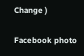Change )

Facebook photo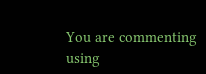You are commenting using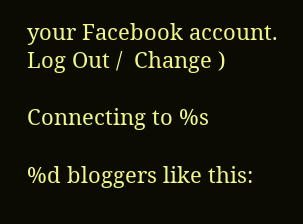your Facebook account. Log Out /  Change )

Connecting to %s

%d bloggers like this: